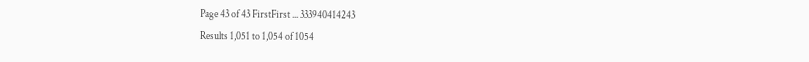Page 43 of 43 FirstFirst ... 333940414243
Results 1,051 to 1,054 of 1054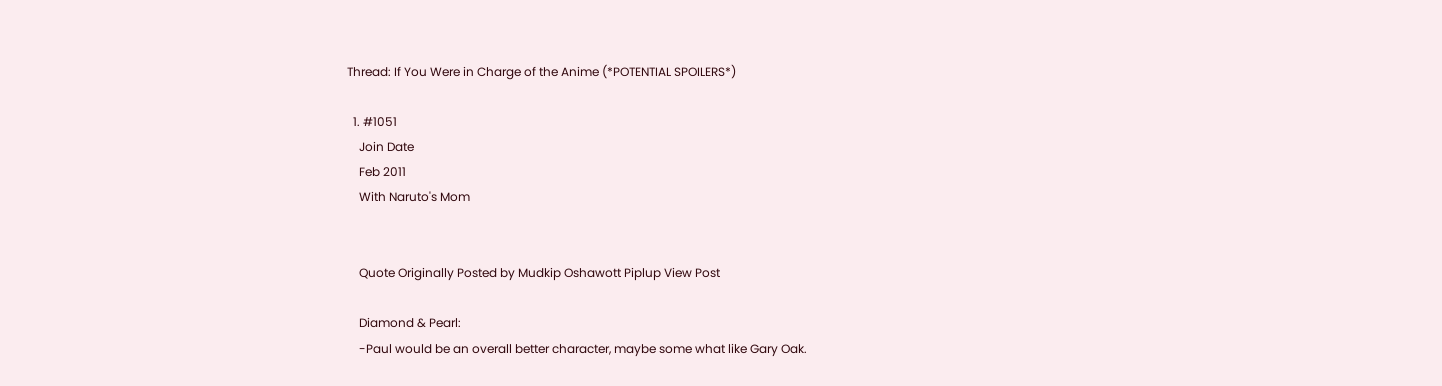Thread: If You Were in Charge of the Anime (*POTENTIAL SPOILERS*)

  1. #1051
    Join Date
    Feb 2011
    With Naruto's Mom


    Quote Originally Posted by Mudkip Oshawott Piplup View Post

    Diamond & Pearl:
    -Paul would be an overall better character, maybe some what like Gary Oak.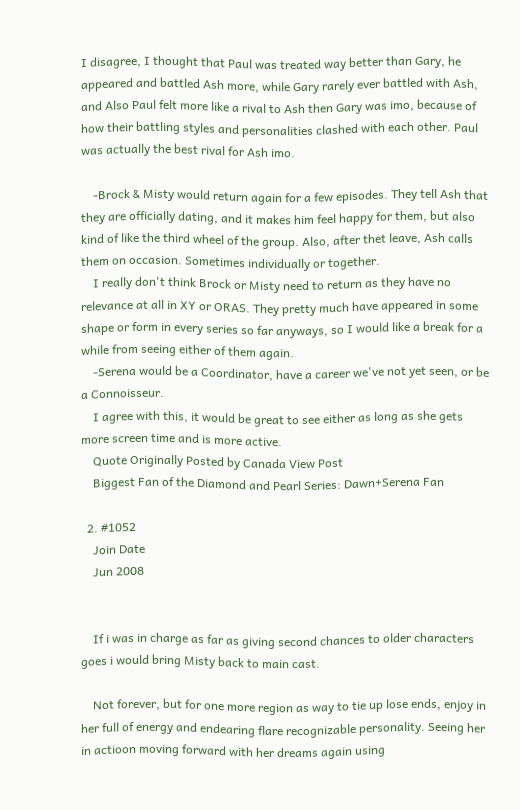I disagree, I thought that Paul was treated way better than Gary, he appeared and battled Ash more, while Gary rarely ever battled with Ash, and Also Paul felt more like a rival to Ash then Gary was imo, because of how their battling styles and personalities clashed with each other. Paul was actually the best rival for Ash imo.

    -Brock & Misty would return again for a few episodes. They tell Ash that they are officially dating, and it makes him feel happy for them, but also kind of like the third wheel of the group. Also, after thet leave, Ash calls them on occasion. Sometimes individually or together.
    I really don't think Brock or Misty need to return as they have no relevance at all in XY or ORAS. They pretty much have appeared in some shape or form in every series so far anyways, so I would like a break for a while from seeing either of them again.
    -Serena would be a Coordinator, have a career we've not yet seen, or be a Connoisseur.
    I agree with this, it would be great to see either as long as she gets more screen time and is more active.
    Quote Originally Posted by Canada View Post
    Biggest Fan of the Diamond and Pearl Series: Dawn+Serena Fan

  2. #1052
    Join Date
    Jun 2008


    If i was in charge as far as giving second chances to older characters goes i would bring Misty back to main cast.

    Not forever, but for one more region as way to tie up lose ends, enjoy in her full of energy and endearing flare recognizable personality. Seeing her in actioon moving forward with her dreams again using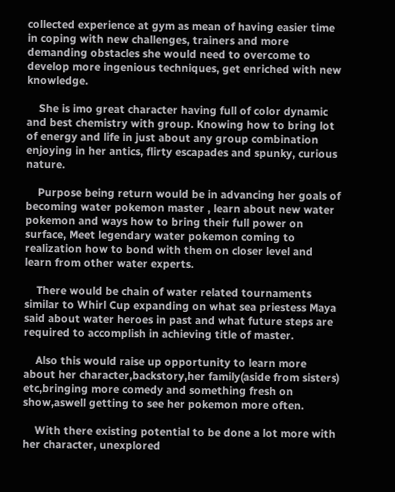collected experience at gym as mean of having easier time in coping with new challenges, trainers and more demanding obstacles she would need to overcome to develop more ingenious techniques, get enriched with new knowledge.

    She is imo great character having full of color dynamic and best chemistry with group. Knowing how to bring lot of energy and life in just about any group combination enjoying in her antics, flirty escapades and spunky, curious nature.

    Purpose being return would be in advancing her goals of becoming water pokemon master , learn about new water pokemon and ways how to bring their full power on surface, Meet legendary water pokemon coming to realization how to bond with them on closer level and learn from other water experts.

    There would be chain of water related tournaments similar to Whirl Cup expanding on what sea priestess Maya said about water heroes in past and what future steps are required to accomplish in achieving title of master.

    Also this would raise up opportunity to learn more about her character,backstory,her family(aside from sisters) etc,bringing more comedy and something fresh on show,aswell getting to see her pokemon more often.

    With there existing potential to be done a lot more with her character, unexplored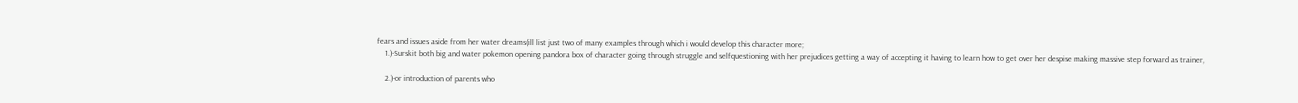fears and issues aside from her water dreams(ill list just two of many examples through which i would develop this character more;
    1.)-Surskit both big and water pokemon opening pandora box of character going through struggle and selfquestioning with her prejudices getting a way of accepting it having to learn how to get over her despise making massive step forward as trainer,

    2.)-or introduction of parents who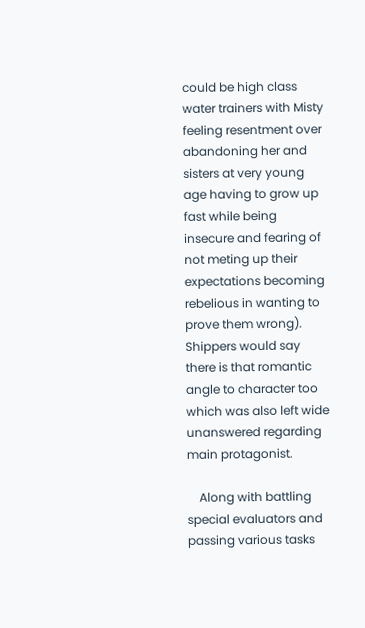could be high class water trainers with Misty feeling resentment over abandoning her and sisters at very young age having to grow up fast while being insecure and fearing of not meting up their expectations becoming rebelious in wanting to prove them wrong). Shippers would say there is that romantic angle to character too which was also left wide unanswered regarding main protagonist.

    Along with battling special evaluators and passing various tasks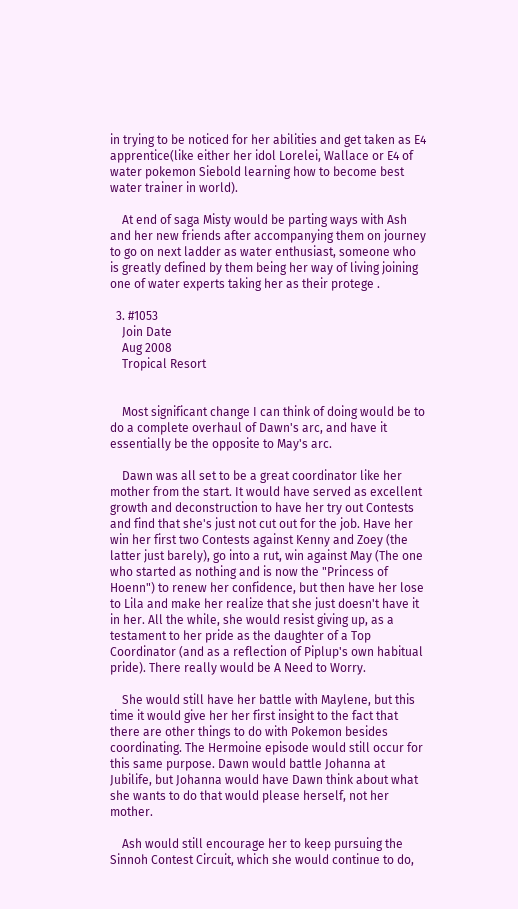in trying to be noticed for her abilities and get taken as E4 apprentice(like either her idol Lorelei, Wallace or E4 of water pokemon Siebold learning how to become best water trainer in world).

    At end of saga Misty would be parting ways with Ash and her new friends after accompanying them on journey to go on next ladder as water enthusiast, someone who is greatly defined by them being her way of living joining one of water experts taking her as their protege .

  3. #1053
    Join Date
    Aug 2008
    Tropical Resort


    Most significant change I can think of doing would be to do a complete overhaul of Dawn's arc, and have it essentially be the opposite to May's arc.

    Dawn was all set to be a great coordinator like her mother from the start. It would have served as excellent growth and deconstruction to have her try out Contests and find that she's just not cut out for the job. Have her win her first two Contests against Kenny and Zoey (the latter just barely), go into a rut, win against May (The one who started as nothing and is now the "Princess of Hoenn") to renew her confidence, but then have her lose to Lila and make her realize that she just doesn't have it in her. All the while, she would resist giving up, as a testament to her pride as the daughter of a Top Coordinator (and as a reflection of Piplup's own habitual pride). There really would be A Need to Worry.

    She would still have her battle with Maylene, but this time it would give her her first insight to the fact that there are other things to do with Pokemon besides coordinating. The Hermoine episode would still occur for this same purpose. Dawn would battle Johanna at Jubilife, but Johanna would have Dawn think about what she wants to do that would please herself, not her mother.

    Ash would still encourage her to keep pursuing the Sinnoh Contest Circuit, which she would continue to do,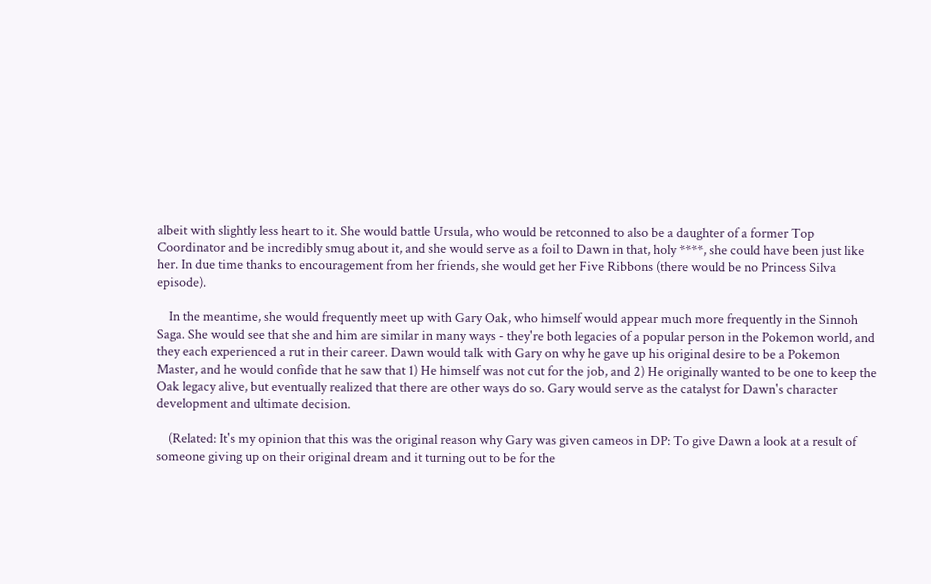albeit with slightly less heart to it. She would battle Ursula, who would be retconned to also be a daughter of a former Top Coordinator and be incredibly smug about it, and she would serve as a foil to Dawn in that, holy ****, she could have been just like her. In due time thanks to encouragement from her friends, she would get her Five Ribbons (there would be no Princess Silva episode).

    In the meantime, she would frequently meet up with Gary Oak, who himself would appear much more frequently in the Sinnoh Saga. She would see that she and him are similar in many ways - they're both legacies of a popular person in the Pokemon world, and they each experienced a rut in their career. Dawn would talk with Gary on why he gave up his original desire to be a Pokemon Master, and he would confide that he saw that 1) He himself was not cut for the job, and 2) He originally wanted to be one to keep the Oak legacy alive, but eventually realized that there are other ways do so. Gary would serve as the catalyst for Dawn's character development and ultimate decision.

    (Related: It's my opinion that this was the original reason why Gary was given cameos in DP: To give Dawn a look at a result of someone giving up on their original dream and it turning out to be for the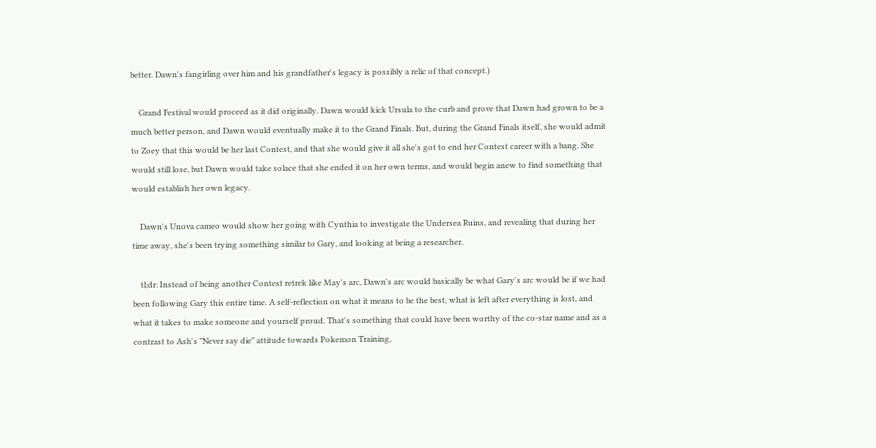better. Dawn's fangirling over him and his grandfather's legacy is possibly a relic of that concept.)

    Grand Festival would proceed as it did originally. Dawn would kick Ursula to the curb and prove that Dawn had grown to be a much better person, and Dawn would eventually make it to the Grand Finals. But, during the Grand Finals itself, she would admit to Zoey that this would be her last Contest, and that she would give it all she's got to end her Contest career with a bang. She would still lose, but Dawn would take solace that she ended it on her own terms, and would begin anew to find something that would establish her own legacy.

    Dawn's Unova cameo would show her going with Cynthia to investigate the Undersea Ruins, and revealing that during her time away, she's been trying something similar to Gary, and looking at being a researcher.

    tl;dr: Instead of being another Contest retrek like May's arc, Dawn's arc would basically be what Gary's arc would be if we had been following Gary this entire time. A self-reflection on what it means to be the best, what is left after everything is lost, and what it takes to make someone and yourself proud. That's something that could have been worthy of the co-star name and as a contrast to Ash's "Never say die" attitude towards Pokemon Training,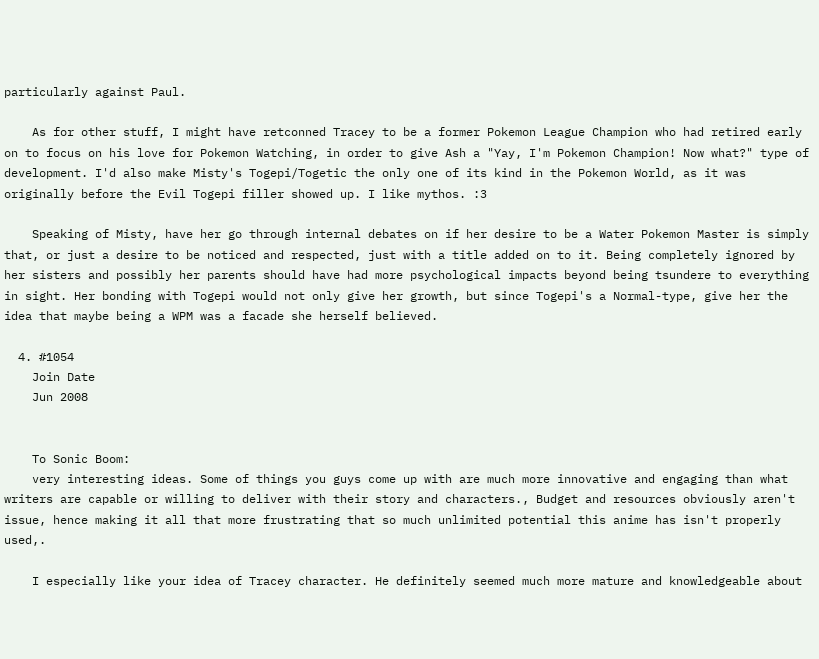particularly against Paul.

    As for other stuff, I might have retconned Tracey to be a former Pokemon League Champion who had retired early on to focus on his love for Pokemon Watching, in order to give Ash a "Yay, I'm Pokemon Champion! Now what?" type of development. I'd also make Misty's Togepi/Togetic the only one of its kind in the Pokemon World, as it was originally before the Evil Togepi filler showed up. I like mythos. :3

    Speaking of Misty, have her go through internal debates on if her desire to be a Water Pokemon Master is simply that, or just a desire to be noticed and respected, just with a title added on to it. Being completely ignored by her sisters and possibly her parents should have had more psychological impacts beyond being tsundere to everything in sight. Her bonding with Togepi would not only give her growth, but since Togepi's a Normal-type, give her the idea that maybe being a WPM was a facade she herself believed.

  4. #1054
    Join Date
    Jun 2008


    To Sonic Boom:
    very interesting ideas. Some of things you guys come up with are much more innovative and engaging than what writers are capable or willing to deliver with their story and characters., Budget and resources obviously aren't issue, hence making it all that more frustrating that so much unlimited potential this anime has isn't properly used,.

    I especially like your idea of Tracey character. He definitely seemed much more mature and knowledgeable about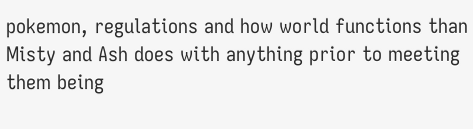pokemon, regulations and how world functions than Misty and Ash does with anything prior to meeting them being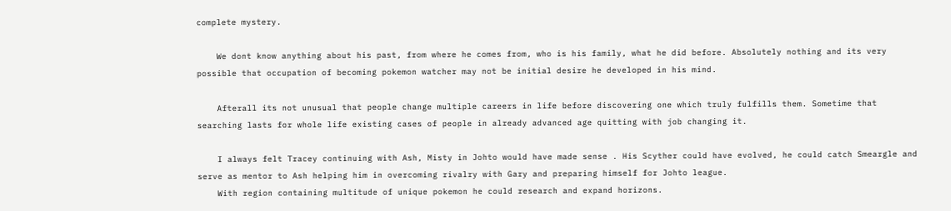complete mystery.

    We dont know anything about his past, from where he comes from, who is his family, what he did before. Absolutely nothing and its very possible that occupation of becoming pokemon watcher may not be initial desire he developed in his mind.

    Afterall its not unusual that people change multiple careers in life before discovering one which truly fulfills them. Sometime that searching lasts for whole life existing cases of people in already advanced age quitting with job changing it.

    I always felt Tracey continuing with Ash, Misty in Johto would have made sense . His Scyther could have evolved, he could catch Smeargle and serve as mentor to Ash helping him in overcoming rivalry with Gary and preparing himself for Johto league.
    With region containing multitude of unique pokemon he could research and expand horizons.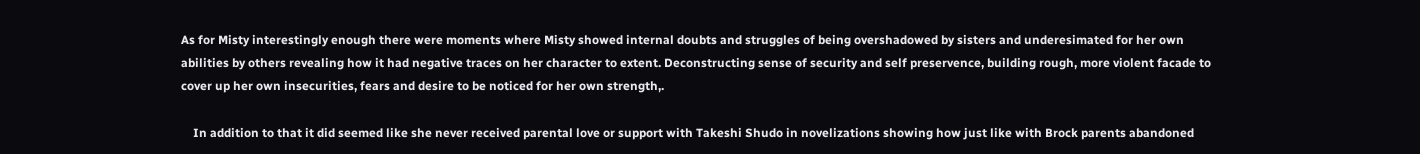As for Misty interestingly enough there were moments where Misty showed internal doubts and struggles of being overshadowed by sisters and underesimated for her own abilities by others revealing how it had negative traces on her character to extent. Deconstructing sense of security and self preservence, building rough, more violent facade to cover up her own insecurities, fears and desire to be noticed for her own strength,.

    In addition to that it did seemed like she never received parental love or support with Takeshi Shudo in novelizations showing how just like with Brock parents abandoned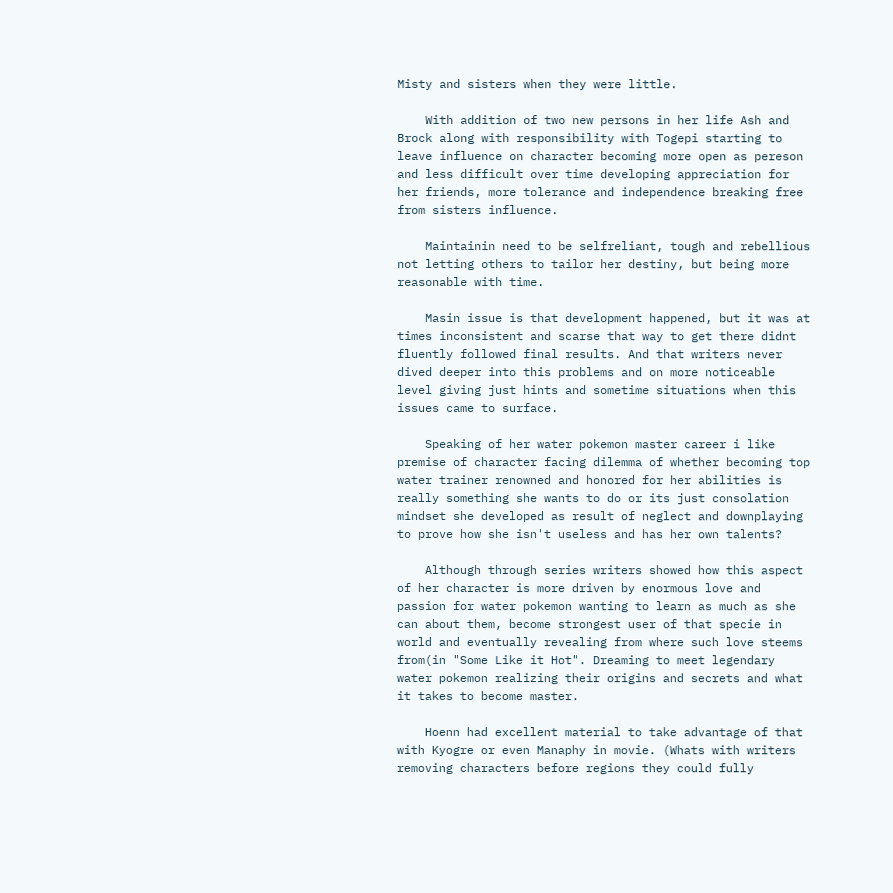Misty and sisters when they were little.

    With addition of two new persons in her life Ash and Brock along with responsibility with Togepi starting to leave influence on character becoming more open as pereson and less difficult over time developing appreciation for her friends, more tolerance and independence breaking free from sisters influence.

    Maintainin need to be selfreliant, tough and rebellious not letting others to tailor her destiny, but being more reasonable with time.

    Masin issue is that development happened, but it was at times inconsistent and scarse that way to get there didnt fluently followed final results. And that writers never dived deeper into this problems and on more noticeable level giving just hints and sometime situations when this issues came to surface.

    Speaking of her water pokemon master career i like premise of character facing dilemma of whether becoming top water trainer renowned and honored for her abilities is really something she wants to do or its just consolation mindset she developed as result of neglect and downplaying to prove how she isn't useless and has her own talents?

    Although through series writers showed how this aspect of her character is more driven by enormous love and passion for water pokemon wanting to learn as much as she can about them, become strongest user of that specie in world and eventually revealing from where such love steems from(in "Some Like it Hot". Dreaming to meet legendary water pokemon realizing their origins and secrets and what it takes to become master.

    Hoenn had excellent material to take advantage of that with Kyogre or even Manaphy in movie. (Whats with writers removing characters before regions they could fully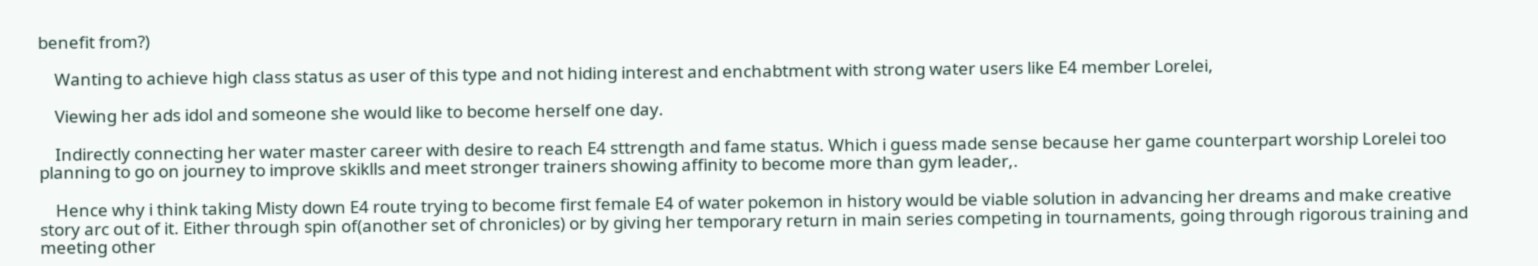benefit from?)

    Wanting to achieve high class status as user of this type and not hiding interest and enchabtment with strong water users like E4 member Lorelei,

    Viewing her ads idol and someone she would like to become herself one day.

    Indirectly connecting her water master career with desire to reach E4 sttrength and fame status. Which i guess made sense because her game counterpart worship Lorelei too planning to go on journey to improve skiklls and meet stronger trainers showing affinity to become more than gym leader,.

    Hence why i think taking Misty down E4 route trying to become first female E4 of water pokemon in history would be viable solution in advancing her dreams and make creative story arc out of it. Either through spin of(another set of chronicles) or by giving her temporary return in main series competing in tournaments, going through rigorous training and meeting other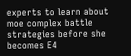experts to learn about moe complex battle strategies before she becomes E4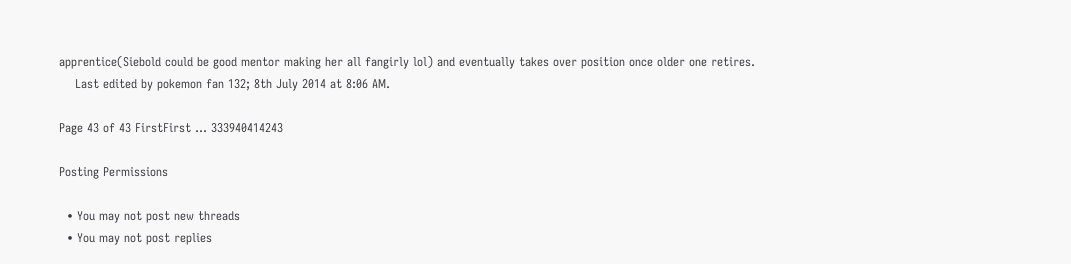apprentice(Siebold could be good mentor making her all fangirly lol) and eventually takes over position once older one retires.
    Last edited by pokemon fan 132; 8th July 2014 at 8:06 AM.

Page 43 of 43 FirstFirst ... 333940414243

Posting Permissions

  • You may not post new threads
  • You may not post replies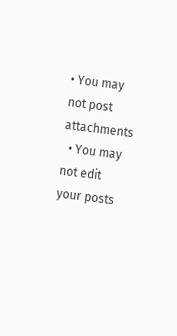• You may not post attachments
  • You may not edit your posts